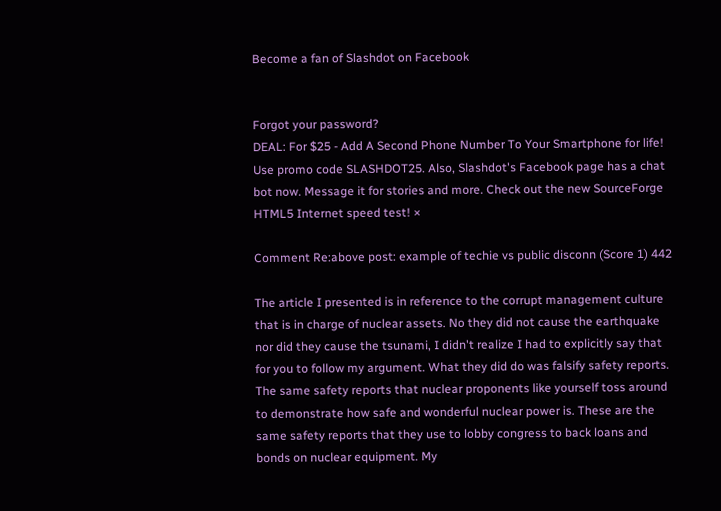Become a fan of Slashdot on Facebook


Forgot your password?
DEAL: For $25 - Add A Second Phone Number To Your Smartphone for life! Use promo code SLASHDOT25. Also, Slashdot's Facebook page has a chat bot now. Message it for stories and more. Check out the new SourceForge HTML5 Internet speed test! ×

Comment Re:above post: example of techie vs public disconn (Score 1) 442

The article I presented is in reference to the corrupt management culture that is in charge of nuclear assets. No they did not cause the earthquake nor did they cause the tsunami, I didn't realize I had to explicitly say that for you to follow my argument. What they did do was falsify safety reports. The same safety reports that nuclear proponents like yourself toss around to demonstrate how safe and wonderful nuclear power is. These are the same safety reports that they use to lobby congress to back loans and bonds on nuclear equipment. My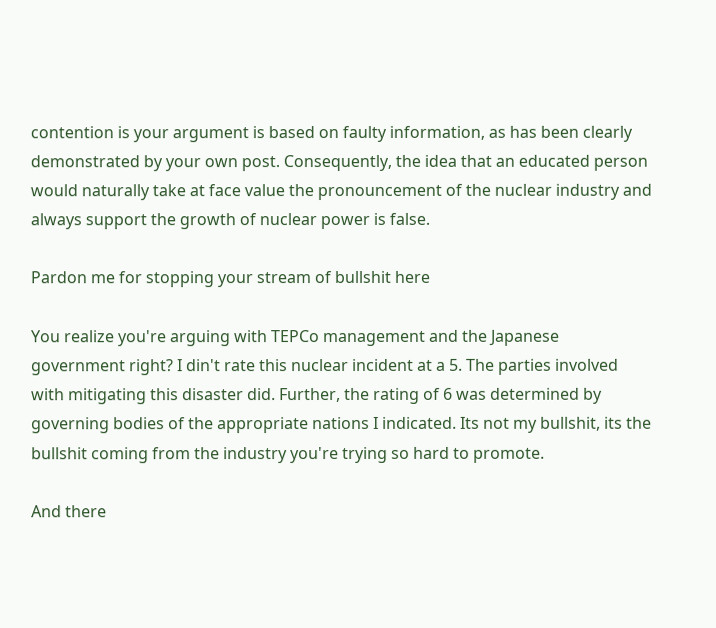contention is your argument is based on faulty information, as has been clearly demonstrated by your own post. Consequently, the idea that an educated person would naturally take at face value the pronouncement of the nuclear industry and always support the growth of nuclear power is false.

Pardon me for stopping your stream of bullshit here

You realize you're arguing with TEPCo management and the Japanese government right? I din't rate this nuclear incident at a 5. The parties involved with mitigating this disaster did. Further, the rating of 6 was determined by governing bodies of the appropriate nations I indicated. Its not my bullshit, its the bullshit coming from the industry you're trying so hard to promote.

And there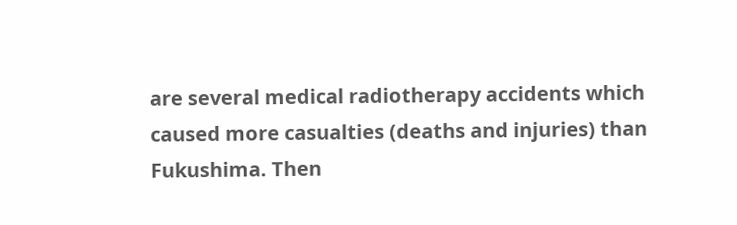are several medical radiotherapy accidents which caused more casualties (deaths and injuries) than Fukushima. Then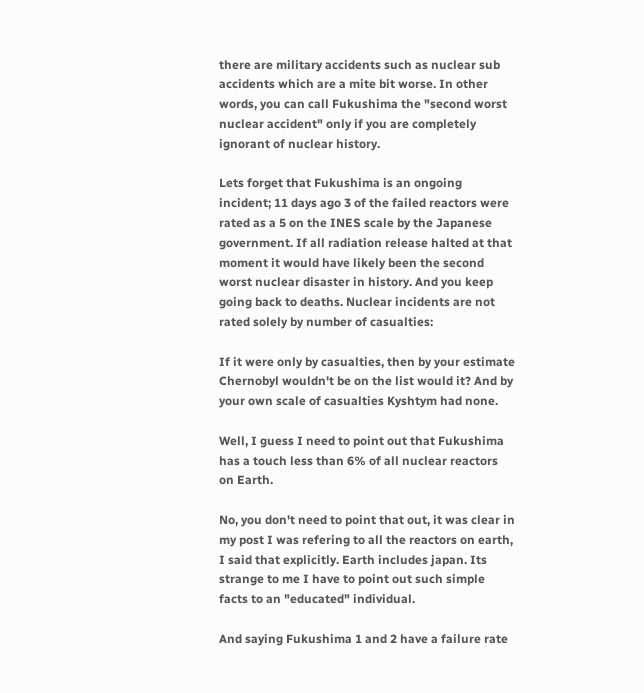there are military accidents such as nuclear sub accidents which are a mite bit worse. In other words, you can call Fukushima the "second worst nuclear accident" only if you are completely ignorant of nuclear history.

Lets forget that Fukushima is an ongoing incident; 11 days ago 3 of the failed reactors were rated as a 5 on the INES scale by the Japanese government. If all radiation release halted at that moment it would have likely been the second worst nuclear disaster in history. And you keep going back to deaths. Nuclear incidents are not rated solely by number of casualties:

If it were only by casualties, then by your estimate Chernobyl wouldn't be on the list would it? And by your own scale of casualties Kyshtym had none.

Well, I guess I need to point out that Fukushima has a touch less than 6% of all nuclear reactors on Earth.

No, you don't need to point that out, it was clear in my post I was refering to all the reactors on earth, I said that explicitly. Earth includes japan. Its strange to me I have to point out such simple facts to an "educated" individual.

And saying Fukushima 1 and 2 have a failure rate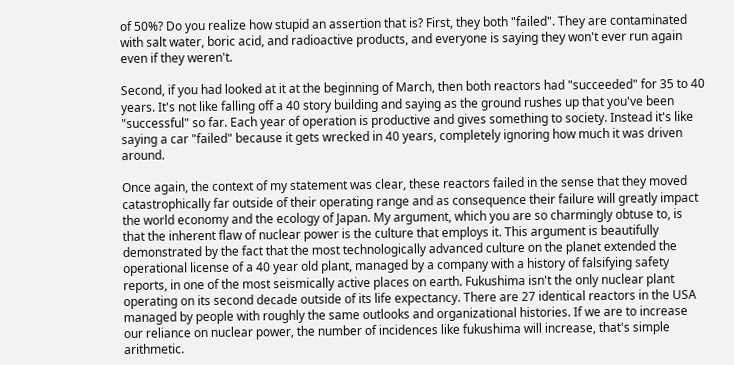of 50%? Do you realize how stupid an assertion that is? First, they both "failed". They are contaminated with salt water, boric acid, and radioactive products, and everyone is saying they won't ever run again even if they weren't.

Second, if you had looked at it at the beginning of March, then both reactors had "succeeded" for 35 to 40 years. It's not like falling off a 40 story building and saying as the ground rushes up that you've been "successful" so far. Each year of operation is productive and gives something to society. Instead it's like saying a car "failed" because it gets wrecked in 40 years, completely ignoring how much it was driven around.

Once again, the context of my statement was clear, these reactors failed in the sense that they moved catastrophically far outside of their operating range and as consequence their failure will greatly impact the world economy and the ecology of Japan. My argument, which you are so charmingly obtuse to, is that the inherent flaw of nuclear power is the culture that employs it. This argument is beautifully demonstrated by the fact that the most technologically advanced culture on the planet extended the operational license of a 40 year old plant, managed by a company with a history of falsifying safety reports, in one of the most seismically active places on earth. Fukushima isn't the only nuclear plant operating on its second decade outside of its life expectancy. There are 27 identical reactors in the USA managed by people with roughly the same outlooks and organizational histories. If we are to increase our reliance on nuclear power, the number of incidences like fukushima will increase, that's simple arithmetic.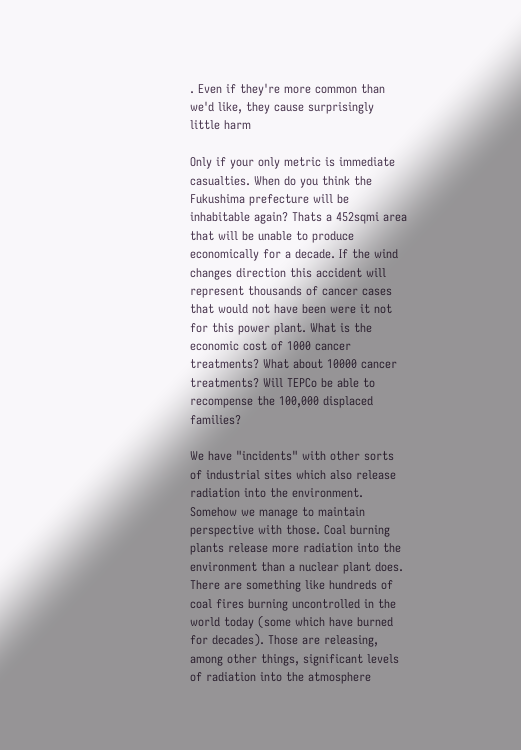. Even if they're more common than we'd like, they cause surprisingly little harm

Only if your only metric is immediate casualties. When do you think the Fukushima prefecture will be inhabitable again? Thats a 452sqmi area that will be unable to produce economically for a decade. If the wind changes direction this accident will represent thousands of cancer cases that would not have been were it not for this power plant. What is the economic cost of 1000 cancer treatments? What about 10000 cancer treatments? Will TEPCo be able to recompense the 100,000 displaced families?

We have "incidents" with other sorts of industrial sites which also release radiation into the environment. Somehow we manage to maintain perspective with those. Coal burning plants release more radiation into the environment than a nuclear plant does. There are something like hundreds of coal fires burning uncontrolled in the world today (some which have burned for decades). Those are releasing, among other things, significant levels of radiation into the atmosphere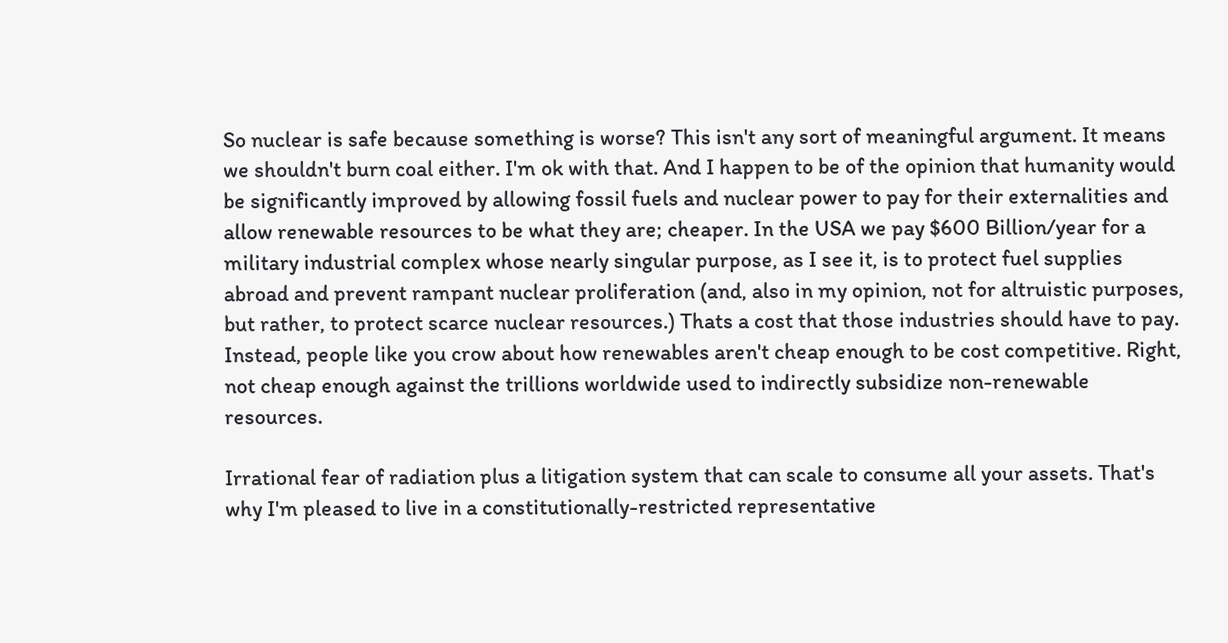So nuclear is safe because something is worse? This isn't any sort of meaningful argument. It means we shouldn't burn coal either. I'm ok with that. And I happen to be of the opinion that humanity would be significantly improved by allowing fossil fuels and nuclear power to pay for their externalities and allow renewable resources to be what they are; cheaper. In the USA we pay $600 Billion/year for a military industrial complex whose nearly singular purpose, as I see it, is to protect fuel supplies abroad and prevent rampant nuclear proliferation (and, also in my opinion, not for altruistic purposes, but rather, to protect scarce nuclear resources.) Thats a cost that those industries should have to pay. Instead, people like you crow about how renewables aren't cheap enough to be cost competitive. Right, not cheap enough against the trillions worldwide used to indirectly subsidize non-renewable resources.

Irrational fear of radiation plus a litigation system that can scale to consume all your assets. That's why I'm pleased to live in a constitutionally-restricted representative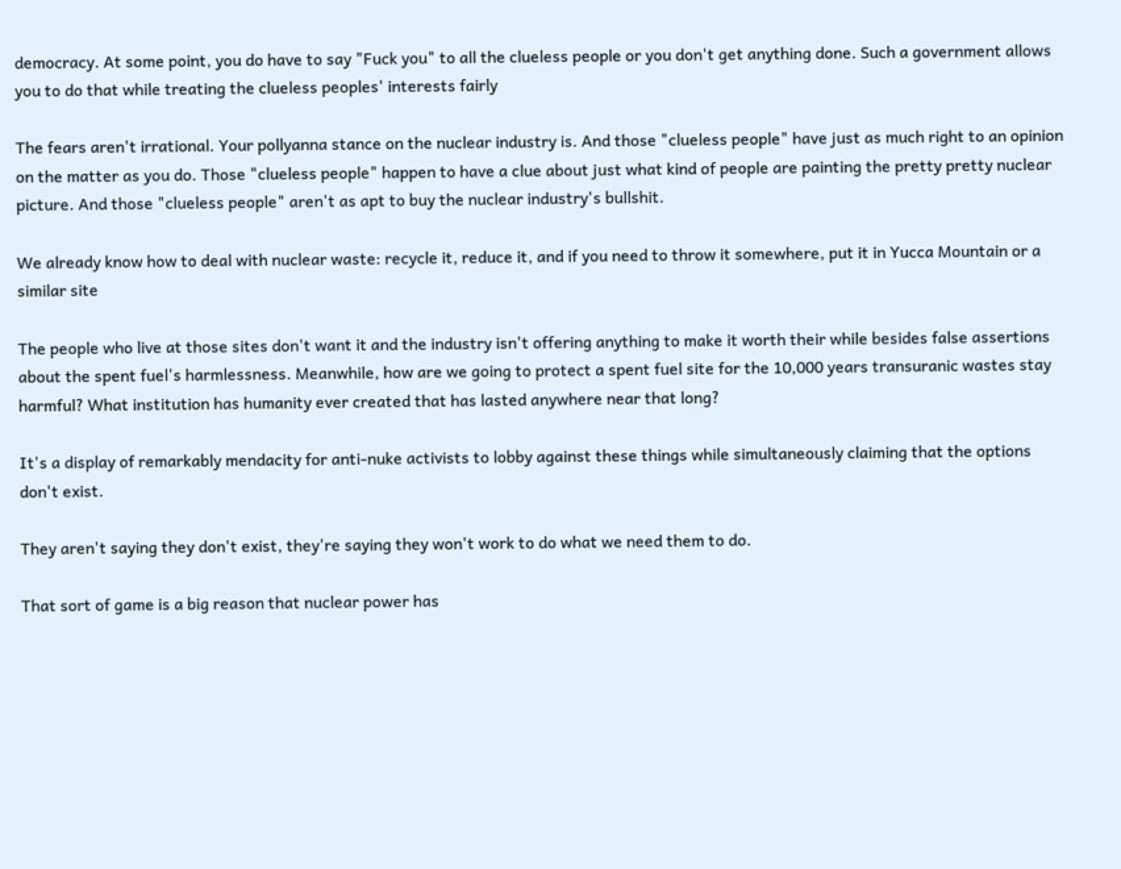democracy. At some point, you do have to say "Fuck you" to all the clueless people or you don't get anything done. Such a government allows you to do that while treating the clueless peoples' interests fairly

The fears aren't irrational. Your pollyanna stance on the nuclear industry is. And those "clueless people" have just as much right to an opinion on the matter as you do. Those "clueless people" happen to have a clue about just what kind of people are painting the pretty pretty nuclear picture. And those "clueless people" aren't as apt to buy the nuclear industry's bullshit.

We already know how to deal with nuclear waste: recycle it, reduce it, and if you need to throw it somewhere, put it in Yucca Mountain or a similar site

The people who live at those sites don't want it and the industry isn't offering anything to make it worth their while besides false assertions about the spent fuel's harmlessness. Meanwhile, how are we going to protect a spent fuel site for the 10,000 years transuranic wastes stay harmful? What institution has humanity ever created that has lasted anywhere near that long?

It's a display of remarkably mendacity for anti-nuke activists to lobby against these things while simultaneously claiming that the options don't exist.

They aren't saying they don't exist, they're saying they won't work to do what we need them to do.

That sort of game is a big reason that nuclear power has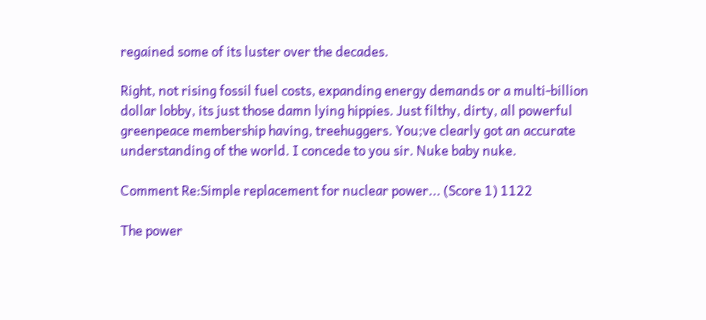regained some of its luster over the decades.

Right, not rising fossil fuel costs, expanding energy demands or a multi-billion dollar lobby, its just those damn lying hippies. Just filthy, dirty, all powerful greenpeace membership having, treehuggers. You;ve clearly got an accurate understanding of the world. I concede to you sir. Nuke baby nuke.

Comment Re:Simple replacement for nuclear power... (Score 1) 1122

The power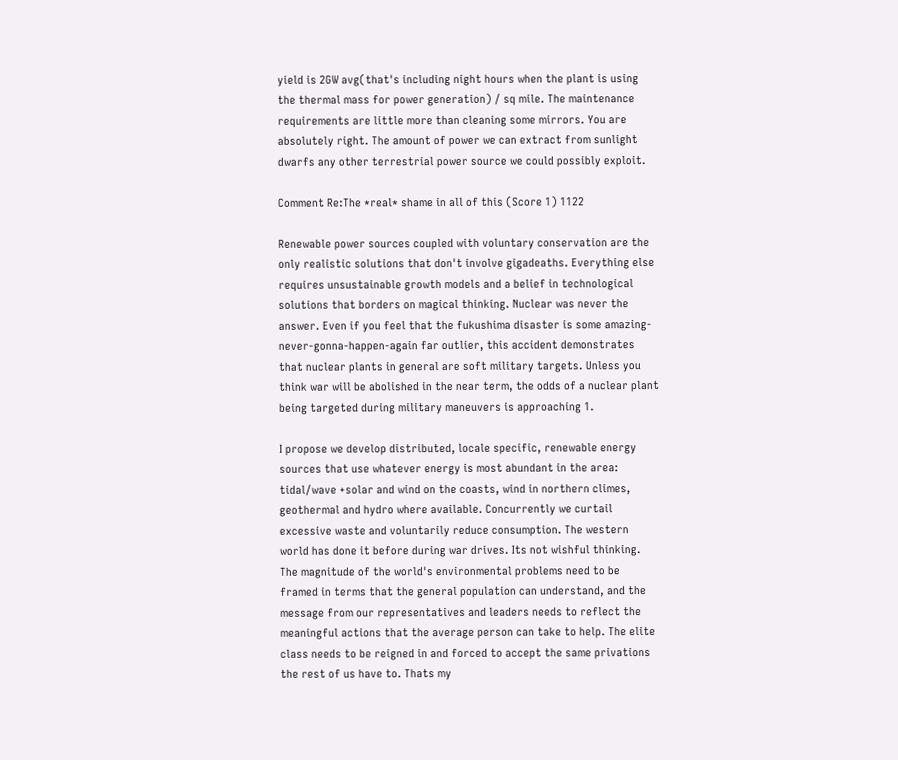yield is 2GW avg(that's including night hours when the plant is using the thermal mass for power generation) / sq mile. The maintenance requirements are little more than cleaning some mirrors. You are absolutely right. The amount of power we can extract from sunlight dwarfs any other terrestrial power source we could possibly exploit.

Comment Re:The *real* shame in all of this (Score 1) 1122

Renewable power sources coupled with voluntary conservation are the only realistic solutions that don't involve gigadeaths. Everything else requires unsustainable growth models and a belief in technological solutions that borders on magical thinking. Nuclear was never the answer. Even if you feel that the fukushima disaster is some amazing-never-gonna-happen-again far outlier, this accident demonstrates that nuclear plants in general are soft military targets. Unless you think war will be abolished in the near term, the odds of a nuclear plant being targeted during military maneuvers is approaching 1.

I propose we develop distributed, locale specific, renewable energy sources that use whatever energy is most abundant in the area: tidal/wave +solar and wind on the coasts, wind in northern climes, geothermal and hydro where available. Concurrently we curtail excessive waste and voluntarily reduce consumption. The western world has done it before during war drives. Its not wishful thinking. The magnitude of the world's environmental problems need to be framed in terms that the general population can understand, and the message from our representatives and leaders needs to reflect the meaningful actions that the average person can take to help. The elite class needs to be reigned in and forced to accept the same privations the rest of us have to. Thats my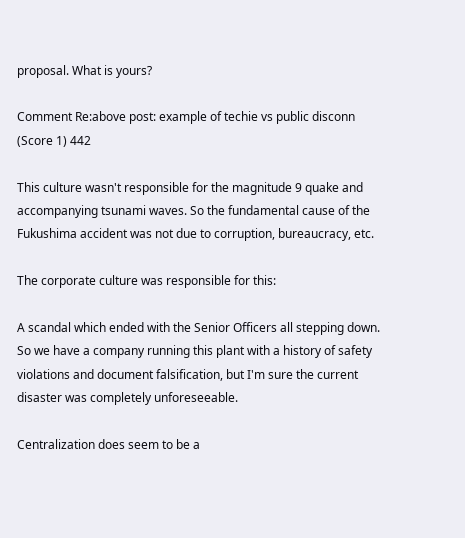proposal. What is yours?

Comment Re:above post: example of techie vs public disconn (Score 1) 442

This culture wasn't responsible for the magnitude 9 quake and accompanying tsunami waves. So the fundamental cause of the Fukushima accident was not due to corruption, bureaucracy, etc.

The corporate culture was responsible for this:

A scandal which ended with the Senior Officers all stepping down. So we have a company running this plant with a history of safety violations and document falsification, but I'm sure the current disaster was completely unforeseeable.

Centralization does seem to be a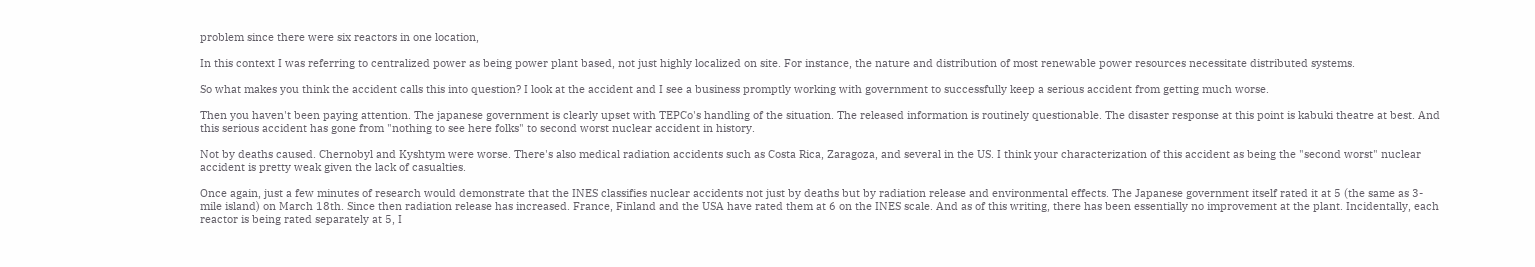problem since there were six reactors in one location,

In this context I was referring to centralized power as being power plant based, not just highly localized on site. For instance, the nature and distribution of most renewable power resources necessitate distributed systems.

So what makes you think the accident calls this into question? I look at the accident and I see a business promptly working with government to successfully keep a serious accident from getting much worse.

Then you haven't been paying attention. The japanese government is clearly upset with TEPCo's handling of the situation. The released information is routinely questionable. The disaster response at this point is kabuki theatre at best. And this serious accident has gone from "nothing to see here folks" to second worst nuclear accident in history.

Not by deaths caused. Chernobyl and Kyshtym were worse. There's also medical radiation accidents such as Costa Rica, Zaragoza, and several in the US. I think your characterization of this accident as being the "second worst" nuclear accident is pretty weak given the lack of casualties.

Once again, just a few minutes of research would demonstrate that the INES classifies nuclear accidents not just by deaths but by radiation release and environmental effects. The Japanese government itself rated it at 5 (the same as 3-mile island) on March 18th. Since then radiation release has increased. France, Finland and the USA have rated them at 6 on the INES scale. And as of this writing, there has been essentially no improvement at the plant. Incidentally, each reactor is being rated separately at 5, I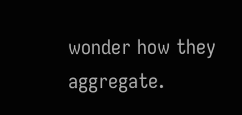wonder how they aggregate.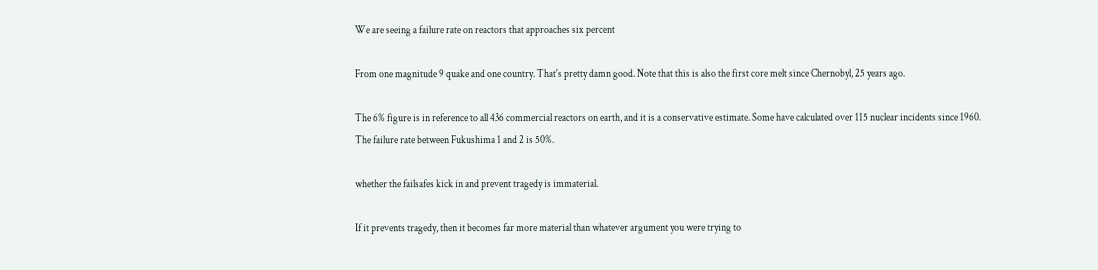We are seeing a failure rate on reactors that approaches six percent

From one magnitude 9 quake and one country. That's pretty damn good. Note that this is also the first core melt since Chernobyl, 25 years ago.

The 6% figure is in reference to all 436 commercial reactors on earth, and it is a conservative estimate. Some have calculated over 115 nuclear incidents since 1960. The failure rate between Fukushima 1 and 2 is 50%.

whether the failsafes kick in and prevent tragedy is immaterial.

If it prevents tragedy, then it becomes far more material than whatever argument you were trying to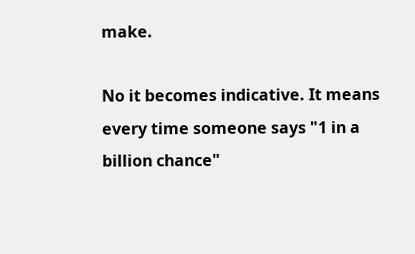make.

No it becomes indicative. It means every time someone says "1 in a billion chance"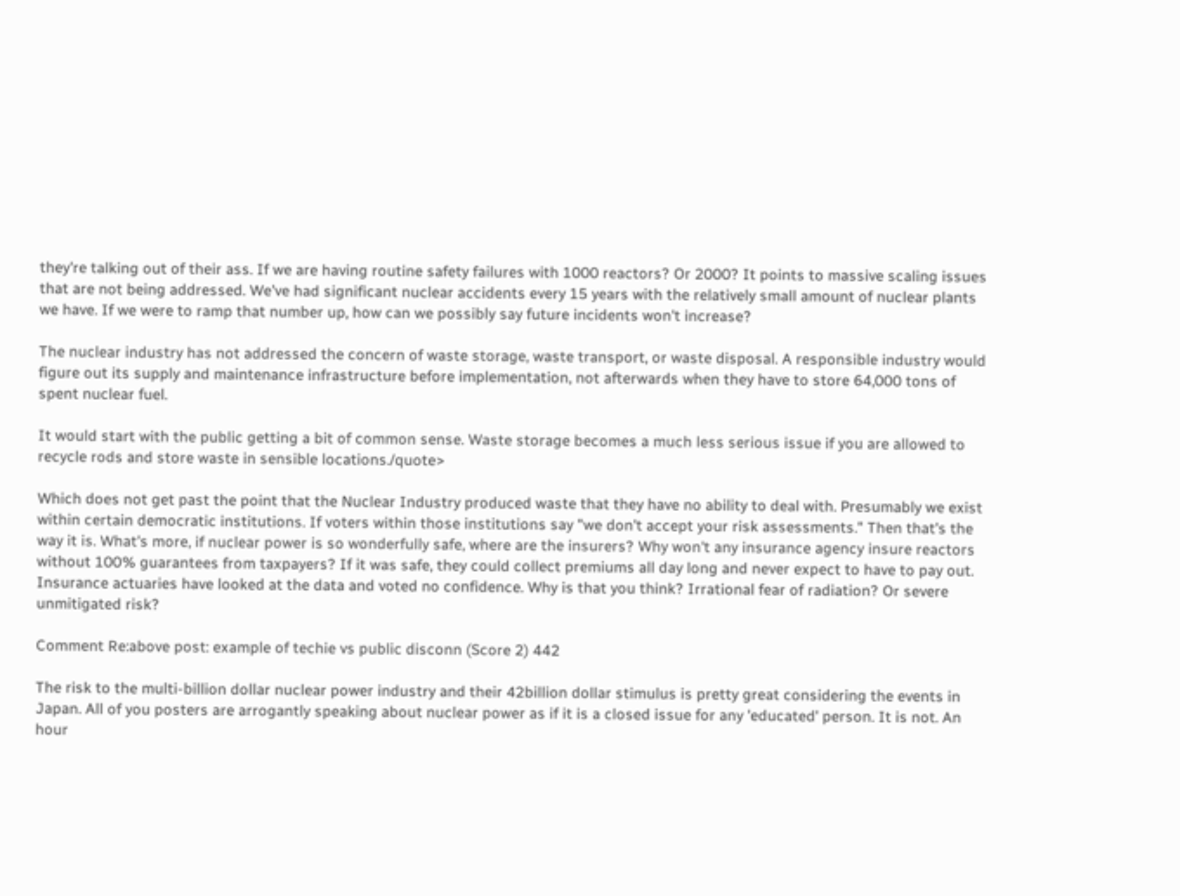they're talking out of their ass. If we are having routine safety failures with 1000 reactors? Or 2000? It points to massive scaling issues that are not being addressed. We've had significant nuclear accidents every 15 years with the relatively small amount of nuclear plants we have. If we were to ramp that number up, how can we possibly say future incidents won't increase?

The nuclear industry has not addressed the concern of waste storage, waste transport, or waste disposal. A responsible industry would figure out its supply and maintenance infrastructure before implementation, not afterwards when they have to store 64,000 tons of spent nuclear fuel.

It would start with the public getting a bit of common sense. Waste storage becomes a much less serious issue if you are allowed to recycle rods and store waste in sensible locations./quote>

Which does not get past the point that the Nuclear Industry produced waste that they have no ability to deal with. Presumably we exist within certain democratic institutions. If voters within those institutions say "we don't accept your risk assessments." Then that's the way it is. What's more, if nuclear power is so wonderfully safe, where are the insurers? Why won't any insurance agency insure reactors without 100% guarantees from taxpayers? If it was safe, they could collect premiums all day long and never expect to have to pay out. Insurance actuaries have looked at the data and voted no confidence. Why is that you think? Irrational fear of radiation? Or severe unmitigated risk?

Comment Re:above post: example of techie vs public disconn (Score 2) 442

The risk to the multi-billion dollar nuclear power industry and their 42billion dollar stimulus is pretty great considering the events in Japan. All of you posters are arrogantly speaking about nuclear power as if it is a closed issue for any 'educated' person. It is not. An hour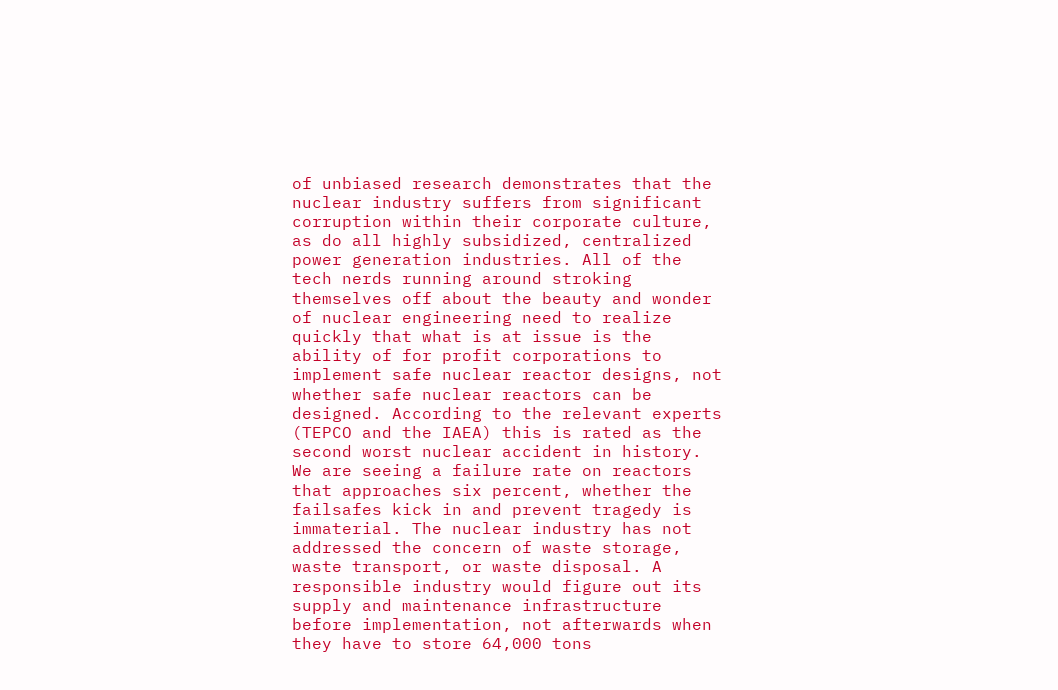of unbiased research demonstrates that the nuclear industry suffers from significant corruption within their corporate culture, as do all highly subsidized, centralized power generation industries. All of the tech nerds running around stroking themselves off about the beauty and wonder of nuclear engineering need to realize quickly that what is at issue is the ability of for profit corporations to implement safe nuclear reactor designs, not whether safe nuclear reactors can be designed. According to the relevant experts (TEPCO and the IAEA) this is rated as the second worst nuclear accident in history. We are seeing a failure rate on reactors that approaches six percent, whether the failsafes kick in and prevent tragedy is immaterial. The nuclear industry has not addressed the concern of waste storage, waste transport, or waste disposal. A responsible industry would figure out its supply and maintenance infrastructure before implementation, not afterwards when they have to store 64,000 tons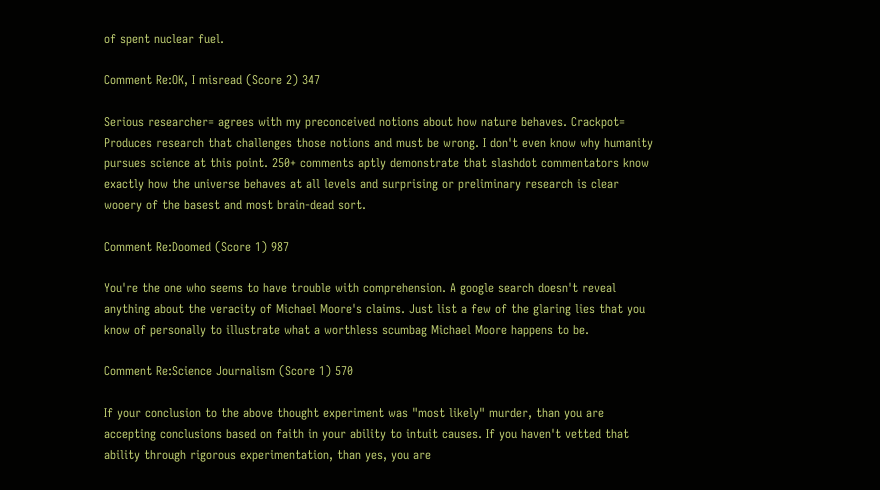of spent nuclear fuel.

Comment Re:OK, I misread (Score 2) 347

Serious researcher= agrees with my preconceived notions about how nature behaves. Crackpot= Produces research that challenges those notions and must be wrong. I don't even know why humanity pursues science at this point. 250+ comments aptly demonstrate that slashdot commentators know exactly how the universe behaves at all levels and surprising or preliminary research is clear wooery of the basest and most brain-dead sort.

Comment Re:Doomed (Score 1) 987

You're the one who seems to have trouble with comprehension. A google search doesn't reveal anything about the veracity of Michael Moore's claims. Just list a few of the glaring lies that you know of personally to illustrate what a worthless scumbag Michael Moore happens to be.

Comment Re:Science Journalism (Score 1) 570

If your conclusion to the above thought experiment was "most likely" murder, than you are accepting conclusions based on faith in your ability to intuit causes. If you haven't vetted that ability through rigorous experimentation, than yes, you are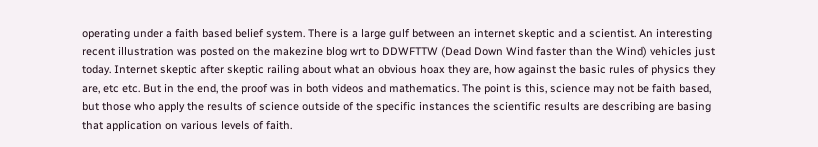operating under a faith based belief system. There is a large gulf between an internet skeptic and a scientist. An interesting recent illustration was posted on the makezine blog wrt to DDWFTTW (Dead Down Wind faster than the Wind) vehicles just today. Internet skeptic after skeptic railing about what an obvious hoax they are, how against the basic rules of physics they are, etc etc. But in the end, the proof was in both videos and mathematics. The point is this, science may not be faith based, but those who apply the results of science outside of the specific instances the scientific results are describing are basing that application on various levels of faith.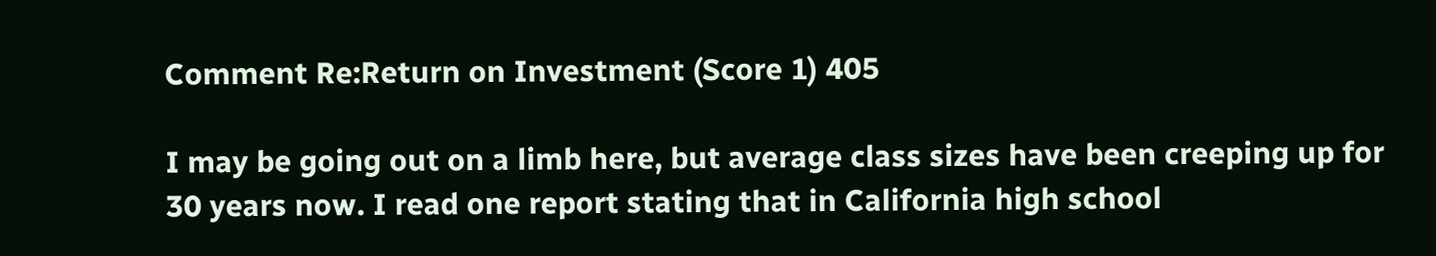Comment Re:Return on Investment (Score 1) 405

I may be going out on a limb here, but average class sizes have been creeping up for 30 years now. I read one report stating that in California high school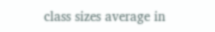class sizes average in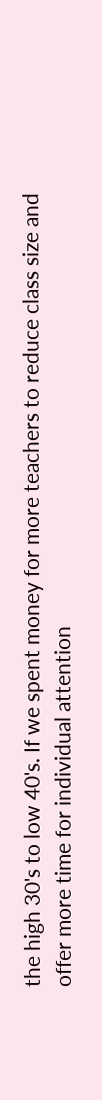the high 30's to low 40's. If we spent money for more teachers to reduce class size and offer more time for individual attention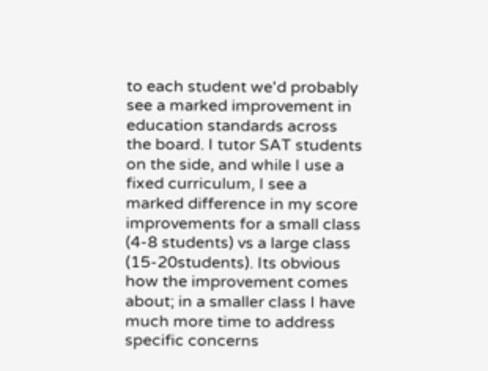to each student we'd probably see a marked improvement in education standards across the board. I tutor SAT students on the side, and while I use a fixed curriculum, I see a marked difference in my score improvements for a small class (4-8 students) vs a large class (15-20students). Its obvious how the improvement comes about; in a smaller class I have much more time to address specific concerns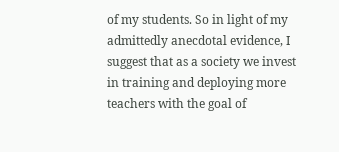of my students. So in light of my admittedly anecdotal evidence, I suggest that as a society we invest in training and deploying more teachers with the goal of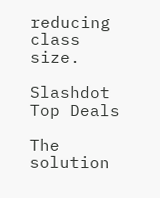reducing class size.

Slashdot Top Deals

The solution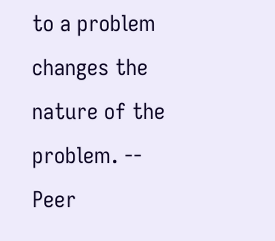to a problem changes the nature of the problem. -- Peer